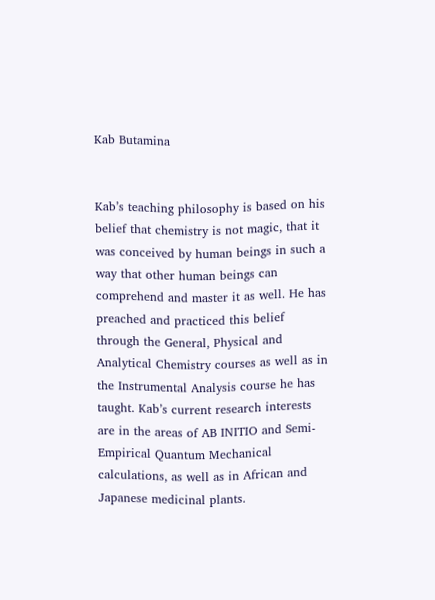Kab Butamina


Kab’s teaching philosophy is based on his belief that chemistry is not magic, that it was conceived by human beings in such a way that other human beings can comprehend and master it as well. He has preached and practiced this belief through the General, Physical and Analytical Chemistry courses as well as in the Instrumental Analysis course he has taught. Kab’s current research interests are in the areas of AB INITIO and Semi-Empirical Quantum Mechanical calculations, as well as in African and Japanese medicinal plants.